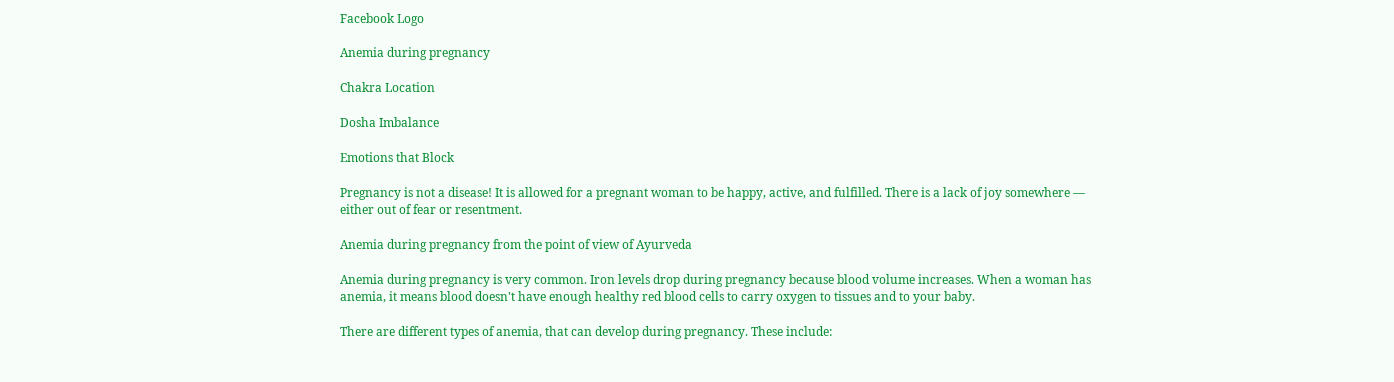Facebook Logo

Anemia during pregnancy

Chakra Location

Dosha Imbalance

Emotions that Block

Pregnancy is not a disease! It is allowed for a pregnant woman to be happy, active, and fulfilled. There is a lack of joy somewhere — either out of fear or resentment.

Anemia during pregnancy from the point of view of Ayurveda

Anemia during pregnancy is very common. Iron levels drop during pregnancy because blood volume increases. When a woman has anemia, it means blood doesn't have enough healthy red blood cells to carry oxygen to tissues and to your baby.

There are different types of anemia, that can develop during pregnancy. These include: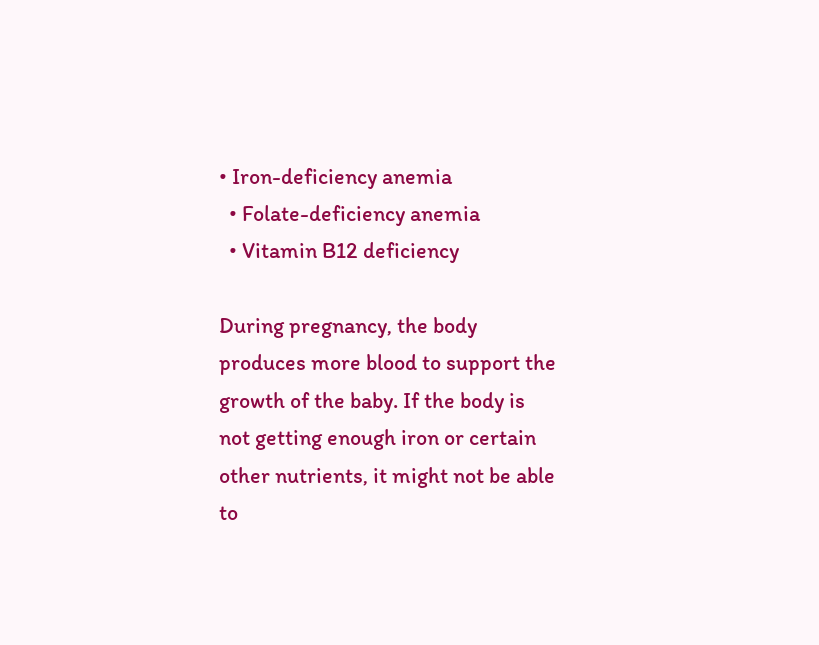• Iron-deficiency anemia
  • Folate-deficiency anemia
  • Vitamin B12 deficiency

During pregnancy, the body produces more blood to support the growth of the baby. If the body is not getting enough iron or certain other nutrients, it might not be able to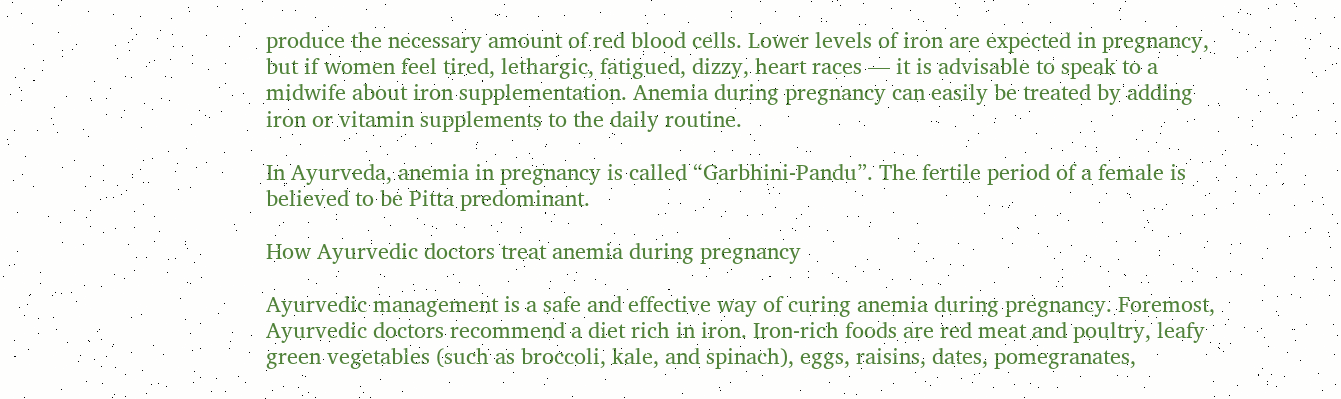produce the necessary amount of red blood cells. Lower levels of iron are expected in pregnancy, but if women feel tired, lethargic, fatigued, dizzy, heart races — it is advisable to speak to a midwife about iron supplementation. Anemia during pregnancy can easily be treated by adding iron or vitamin supplements to the daily routine.

In Ayurveda, anemia in pregnancy is called “Garbhini-Pandu”. The fertile period of a female is believed to be Pitta predominant.

How Ayurvedic doctors treat anemia during pregnancy

Ayurvedic management is a safe and effective way of curing anemia during pregnancy. Foremost, Ayurvedic doctors recommend a diet rich in iron. Iron-rich foods are red meat and poultry, leafy green vegetables (such as broccoli, kale, and spinach), eggs, raisins, dates, pomegranates,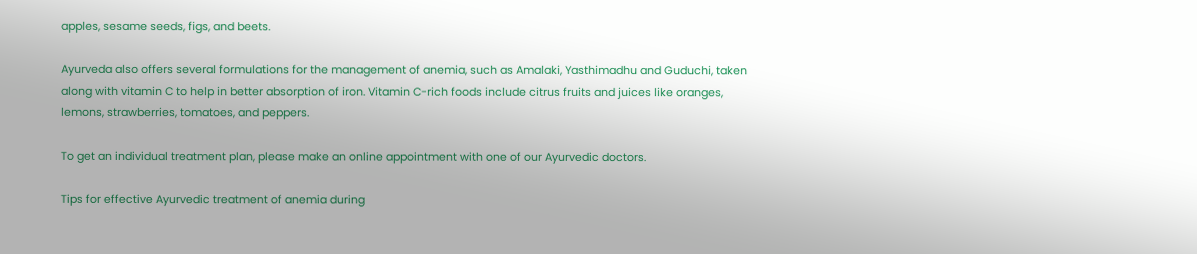apples, sesame seeds, figs, and beets.

Ayurveda also offers several formulations for the management of anemia, such as Amalaki, Yasthimadhu and Guduchi, taken along with vitamin C to help in better absorption of iron. Vitamin C-rich foods include citrus fruits and juices like oranges, lemons, strawberries, tomatoes, and peppers.

To get an individual treatment plan, please make an online appointment with one of our Ayurvedic doctors.

Tips for effective Ayurvedic treatment of anemia during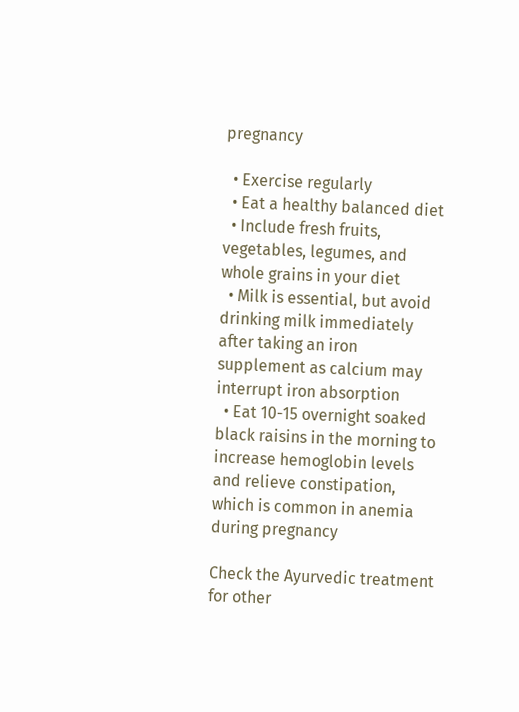pregnancy

  • Exercise regularly
  • Eat a healthy balanced diet
  • Include fresh fruits, vegetables, legumes, and whole grains in your diet
  • Milk is essential, but avoid drinking milk immediately after taking an iron supplement as calcium may interrupt iron absorption
  • Eat 10-15 overnight soaked black raisins in the morning to increase hemoglobin levels and relieve constipation, which is common in anemia during pregnancy

Check the Ayurvedic treatment for other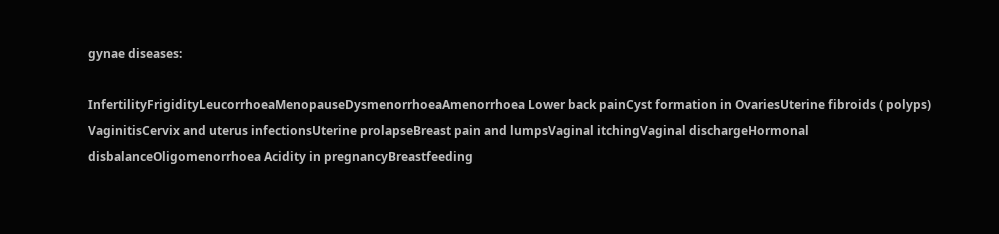gynae diseases:

InfertilityFrigidityLeucorrhoeaMenopauseDysmenorrhoeaAmenorrhoea Lower back painCyst formation in OvariesUterine fibroids ( polyps) VaginitisCervix and uterus infectionsUterine prolapseBreast pain and lumpsVaginal itchingVaginal dischargeHormonal disbalanceOligomenorrhoea Acidity in pregnancyBreastfeeding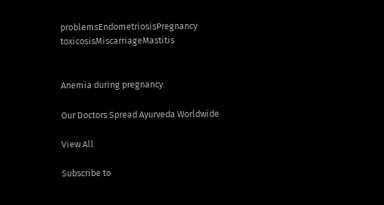problemsEndometriosisPregnancy toxicosisMiscarriageMastitis


Anemia during pregnancy.

Our Doctors Spread Ayurveda Worldwide

View All

Subscribe to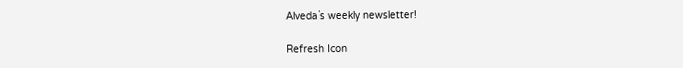Alveda`s weekly newsletter!

Refresh Icon